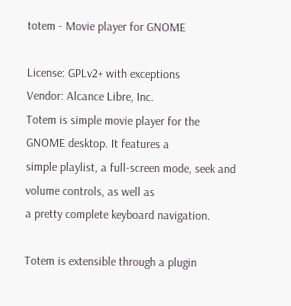totem - Movie player for GNOME

License: GPLv2+ with exceptions
Vendor: Alcance Libre, Inc.
Totem is simple movie player for the GNOME desktop. It features a
simple playlist, a full-screen mode, seek and volume controls, as well as
a pretty complete keyboard navigation.

Totem is extensible through a plugin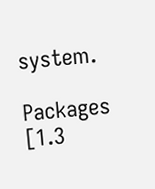system.

Packages [1.3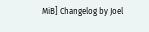MiB] Changelog by Joel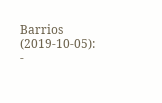Barrios (2019-10-05):
-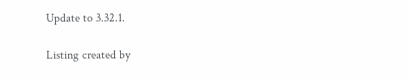Update to 3.32.1.

Listing created by